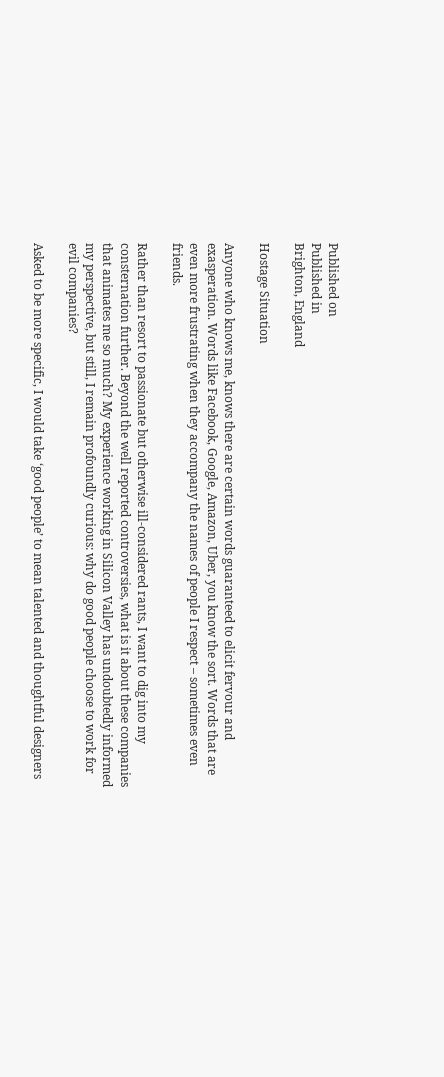Published on
Published in
Brighton, England

Hostage Situation

Anyone who knows me, knows there are certain words guaranteed to elicit fervour and exasperation. Words like Facebook, Google, Amazon, Uber, you know the sort. Words that are even more frustrating when they accompany the names of people I respect – sometimes even friends.

Rather than resort to passionate but otherwise ill-considered rants, I want to dig into my consternation further. Beyond the well reported controversies, what is it about these companies that animates me so much? My experience working in Silicon Valley has undoubtedly informed my perspective, but still, I remain profoundly curious: why do good people choose to work for evil companies?

Asked to be more specific, I would take ‘good people’ to mean talented and thoughtful designers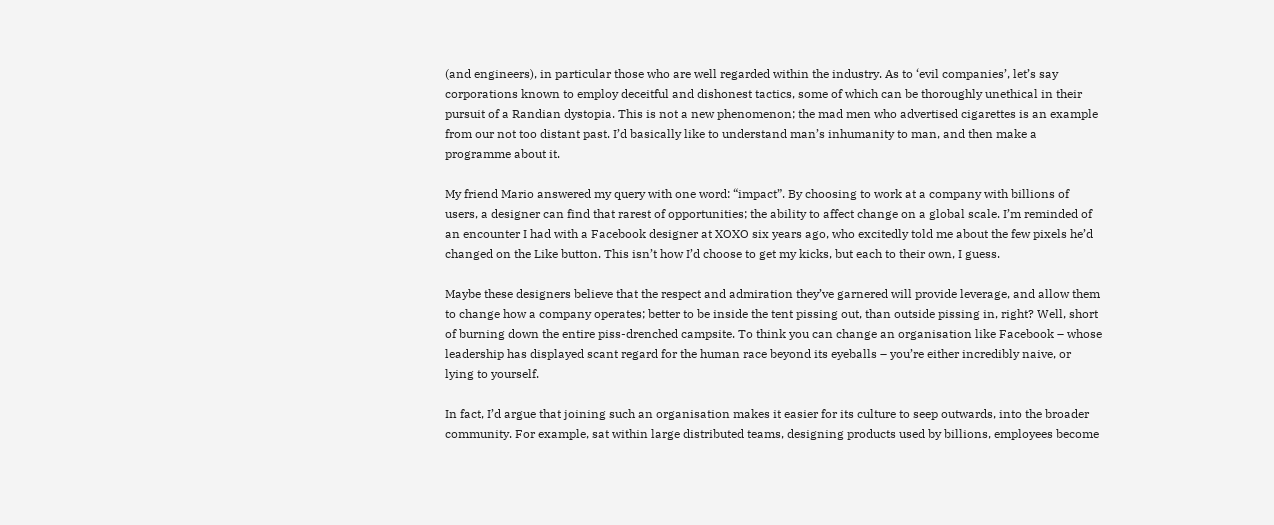(and engineers), in particular those who are well regarded within the industry. As to ‘evil companies’, let’s say corporations known to employ deceitful and dishonest tactics, some of which can be thoroughly unethical in their pursuit of a Randian dystopia. This is not a new phenomenon; the mad men who advertised cigarettes is an example from our not too distant past. I’d basically like to understand man’s inhumanity to man, and then make a programme about it.

My friend Mario answered my query with one word: “impact”. By choosing to work at a company with billions of users, a designer can find that rarest of opportunities; the ability to affect change on a global scale. I’m reminded of an encounter I had with a Facebook designer at XOXO six years ago, who excitedly told me about the few pixels he’d changed on the Like button. This isn’t how I’d choose to get my kicks, but each to their own, I guess.

Maybe these designers believe that the respect and admiration they’ve garnered will provide leverage, and allow them to change how a company operates; better to be inside the tent pissing out, than outside pissing in, right? Well, short of burning down the entire piss-drenched campsite. To think you can change an organisation like Facebook – whose leadership has displayed scant regard for the human race beyond its eyeballs – you’re either incredibly naive, or lying to yourself.

In fact, I’d argue that joining such an organisation makes it easier for its culture to seep outwards, into the broader community. For example, sat within large distributed teams, designing products used by billions, employees become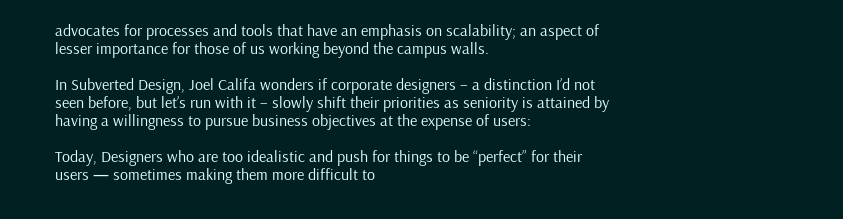advocates for processes and tools that have an emphasis on scalability; an aspect of lesser importance for those of us working beyond the campus walls.

In Subverted Design, Joel Califa wonders if corporate designers – a distinction I’d not seen before, but let’s run with it – slowly shift their priorities as seniority is attained by having a willingness to pursue business objectives at the expense of users:

Today, Designers who are too idealistic and push for things to be “perfect” for their users — sometimes making them more difficult to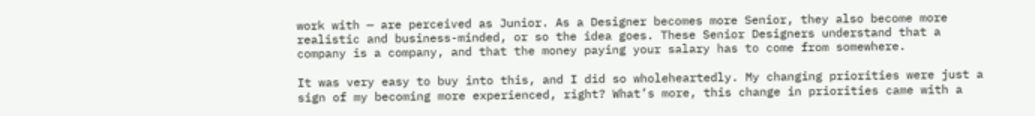work with — are perceived as Junior. As a Designer becomes more Senior, they also become more realistic and business-minded, or so the idea goes. These Senior Designers understand that a company is a company, and that the money paying your salary has to come from somewhere.

It was very easy to buy into this, and I did so wholeheartedly. My changing priorities were just a sign of my becoming more experienced, right? What’s more, this change in priorities came with a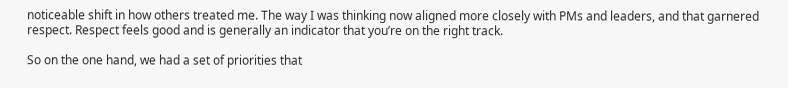noticeable shift in how others treated me. The way I was thinking now aligned more closely with PMs and leaders, and that garnered respect. Respect feels good and is generally an indicator that you’re on the right track.

So on the one hand, we had a set of priorities that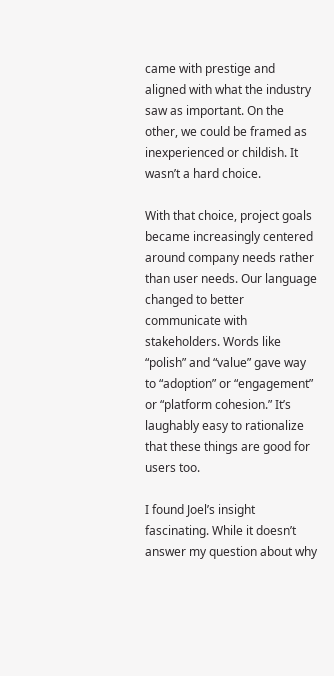came with prestige and aligned with what the industry saw as important. On the other, we could be framed as inexperienced or childish. It wasn’t a hard choice.

With that choice, project goals became increasingly centered around company needs rather than user needs. Our language changed to better communicate with stakeholders. Words like “polish” and “value” gave way to “adoption” or “engagement” or “platform cohesion.” It’s laughably easy to rationalize that these things are good for users too.

I found Joel’s insight fascinating. While it doesn’t answer my question about why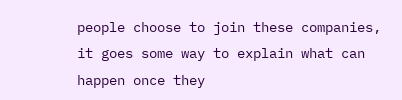people choose to join these companies, it goes some way to explain what can happen once they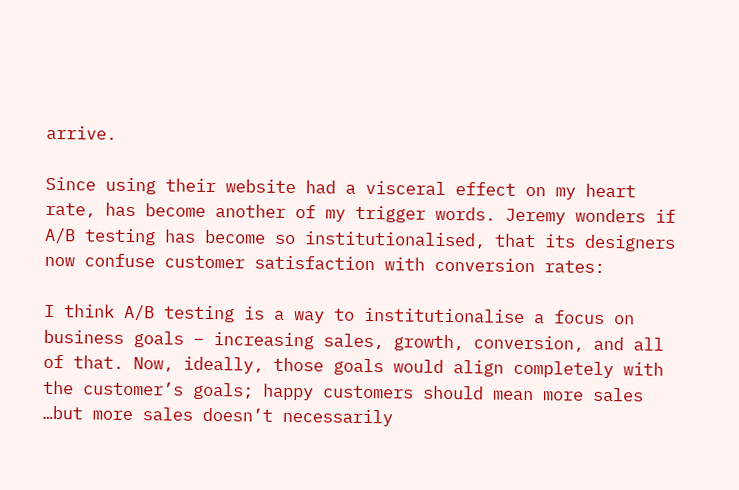arrive.

Since using their website had a visceral effect on my heart rate, has become another of my trigger words. Jeremy wonders if A/B testing has become so institutionalised, that its designers now confuse customer satisfaction with conversion rates:

I think A/B testing is a way to institutionalise a focus on business goals – increasing sales, growth, conversion, and all of that. Now, ideally, those goals would align completely with the customer’s goals; happy customers should mean more sales …but more sales doesn’t necessarily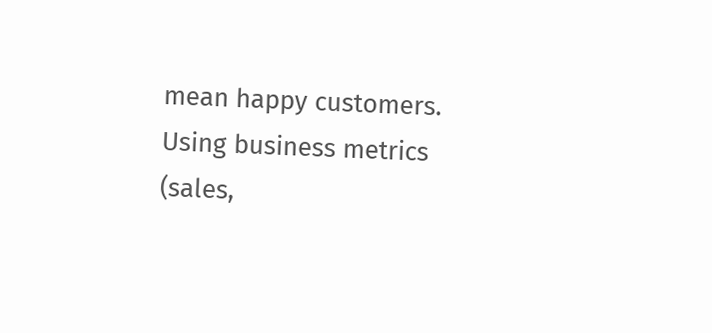mean happy customers. Using business metrics (sales,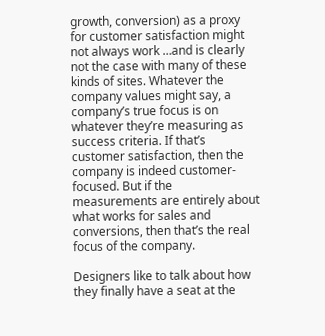growth, conversion) as a proxy for customer satisfaction might not always work …and is clearly not the case with many of these kinds of sites. Whatever the company values might say, a company’s true focus is on whatever they’re measuring as success criteria. If that’s customer satisfaction, then the company is indeed customer-focused. But if the measurements are entirely about what works for sales and conversions, then that’s the real focus of the company.

Designers like to talk about how they finally have a seat at the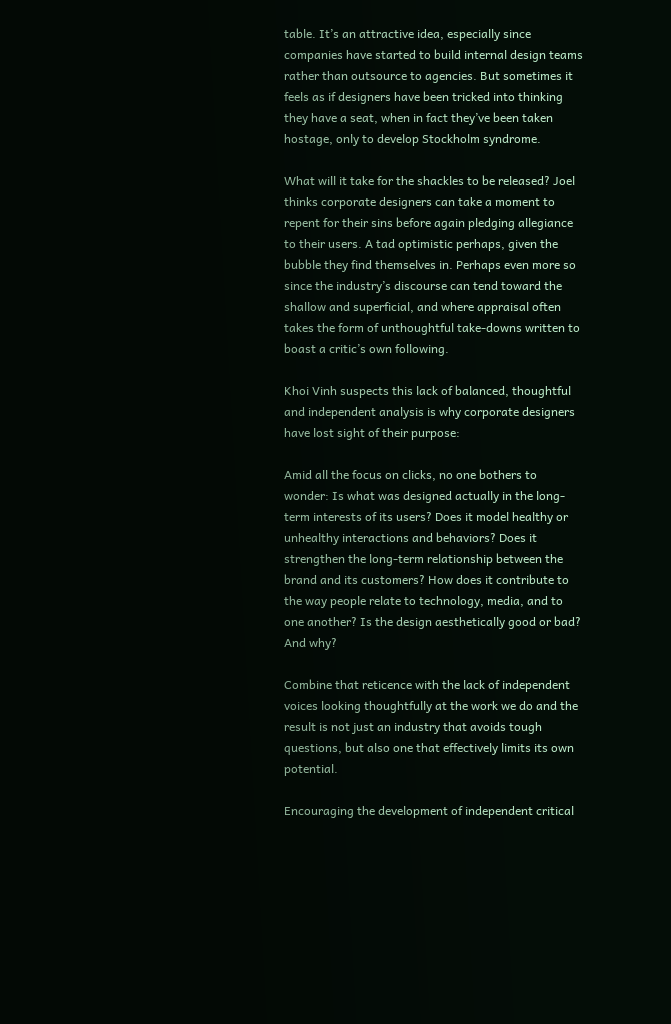table. It’s an attractive idea, especially since companies have started to build internal design teams rather than outsource to agencies. But sometimes it feels as if designers have been tricked into thinking they have a seat, when in fact they’ve been taken hostage, only to develop Stockholm syndrome.

What will it take for the shackles to be released? Joel thinks corporate designers can take a moment to repent for their sins before again pledging allegiance to their users. A tad optimistic perhaps, given the bubble they find themselves in. Perhaps even more so since the industry’s discourse can tend toward the shallow and superficial, and where appraisal often takes the form of unthoughtful take-downs written to boast a critic’s own following.

Khoi Vinh suspects this lack of balanced, thoughtful and independent analysis is why corporate designers have lost sight of their purpose:

Amid all the focus on clicks, no one bothers to wonder: Is what was designed actually in the long-term interests of its users? Does it model healthy or unhealthy interactions and behaviors? Does it strengthen the long-term relationship between the brand and its customers? How does it contribute to the way people relate to technology, media, and to one another? Is the design aesthetically good or bad? And why?

Combine that reticence with the lack of independent voices looking thoughtfully at the work we do and the result is not just an industry that avoids tough questions, but also one that effectively limits its own potential.

Encouraging the development of independent critical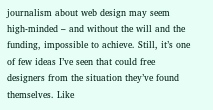journalism about web design may seem high-minded – and without the will and the funding, impossible to achieve. Still, it’s one of few ideas I’ve seen that could free designers from the situation they’ve found themselves. Like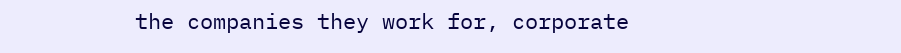the companies they work for, corporate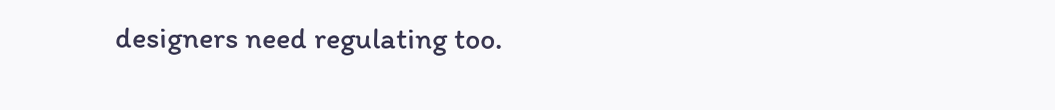designers need regulating too.